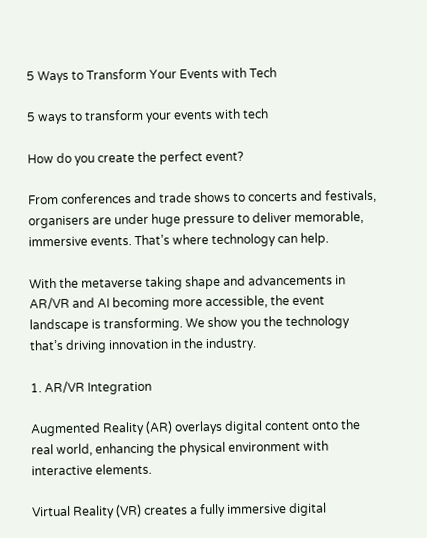5 Ways to Transform Your Events with Tech

5 ways to transform your events with tech

How do you create the perfect event?

From conferences and trade shows to concerts and festivals, organisers are under huge pressure to deliver memorable, immersive events. That’s where technology can help.

With the metaverse taking shape and advancements in AR/VR and AI becoming more accessible, the event landscape is transforming. We show you the technology that’s driving innovation in the industry.

1. AR/VR Integration

Augmented Reality (AR) overlays digital content onto the real world, enhancing the physical environment with interactive elements.

Virtual Reality (VR) creates a fully immersive digital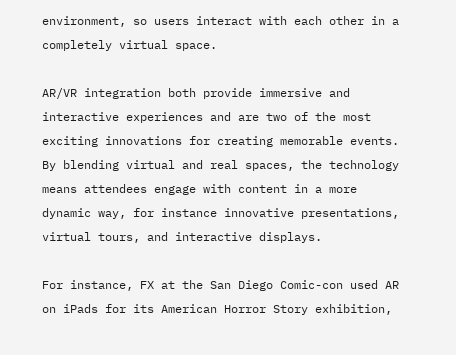environment, so users interact with each other in a completely virtual space.

AR/VR integration both provide immersive and interactive experiences and are two of the most exciting innovations for creating memorable events. By blending virtual and real spaces, the technology means attendees engage with content in a more dynamic way, for instance innovative presentations, virtual tours, and interactive displays.

For instance, FX at the San Diego Comic-con used AR on iPads for its American Horror Story exhibition,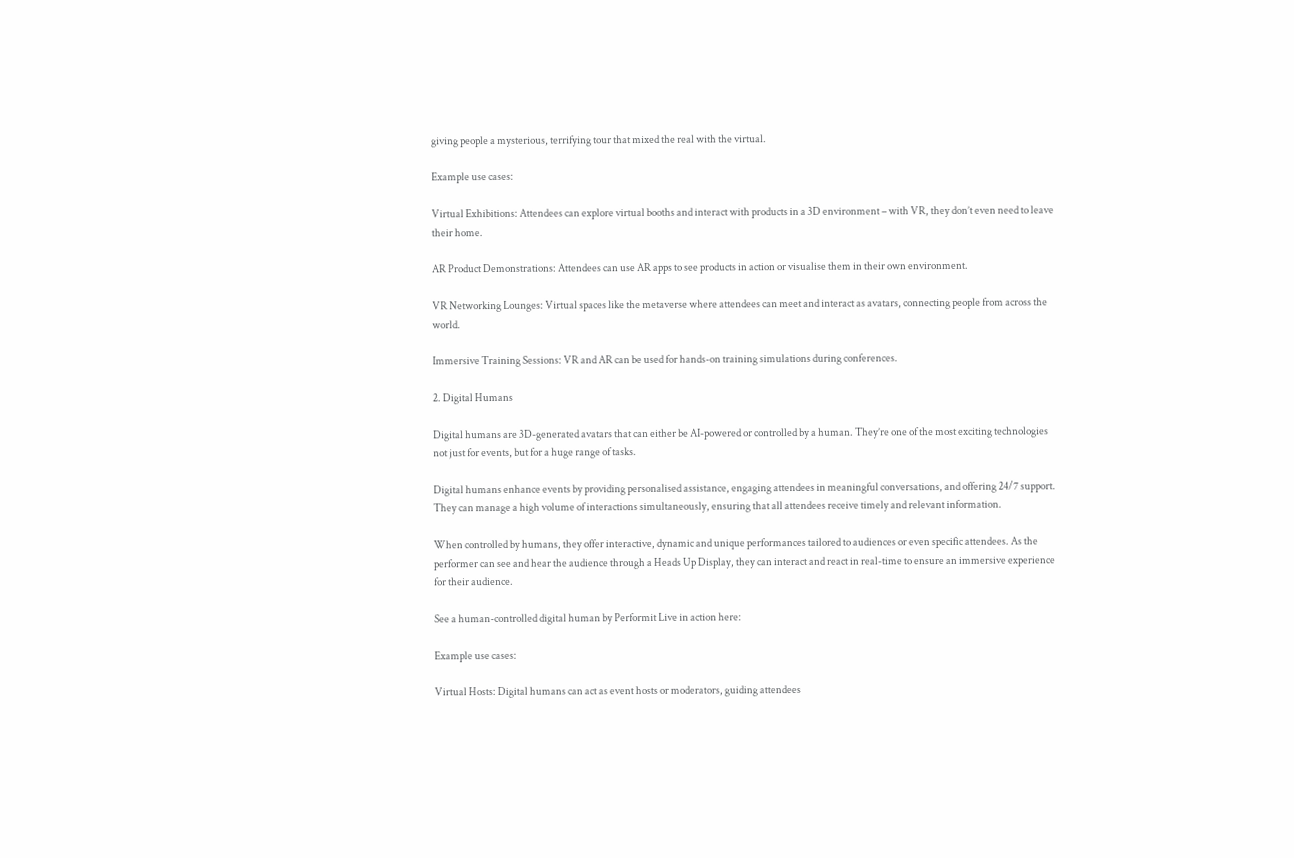giving people a mysterious, terrifying tour that mixed the real with the virtual.

Example use cases:

Virtual Exhibitions: Attendees can explore virtual booths and interact with products in a 3D environment – with VR, they don’t even need to leave their home.

AR Product Demonstrations: Attendees can use AR apps to see products in action or visualise them in their own environment.

VR Networking Lounges: Virtual spaces like the metaverse where attendees can meet and interact as avatars, connecting people from across the world.

Immersive Training Sessions: VR and AR can be used for hands-on training simulations during conferences.

2. Digital Humans

Digital humans are 3D-generated avatars that can either be AI-powered or controlled by a human. They’re one of the most exciting technologies not just for events, but for a huge range of tasks.

Digital humans enhance events by providing personalised assistance, engaging attendees in meaningful conversations, and offering 24/7 support. They can manage a high volume of interactions simultaneously, ensuring that all attendees receive timely and relevant information.

When controlled by humans, they offer interactive, dynamic and unique performances tailored to audiences or even specific attendees. As the performer can see and hear the audience through a Heads Up Display, they can interact and react in real-time to ensure an immersive experience for their audience.

See a human-controlled digital human by Performit Live in action here:

Example use cases:

Virtual Hosts: Digital humans can act as event hosts or moderators, guiding attendees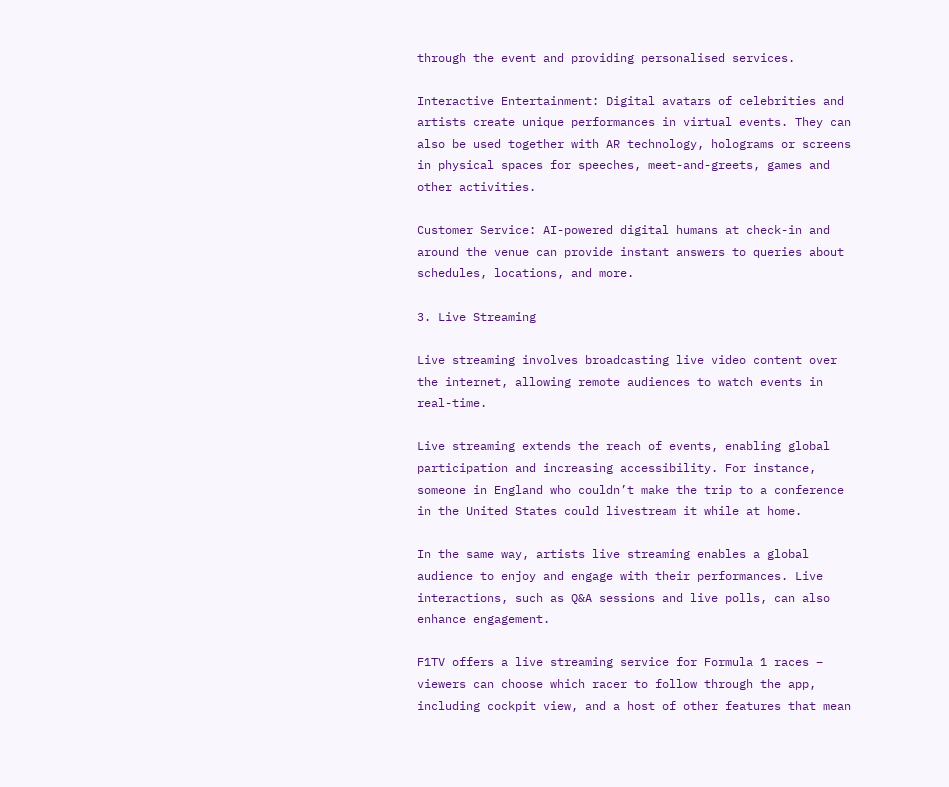through the event and providing personalised services.

Interactive Entertainment: Digital avatars of celebrities and artists create unique performances in virtual events. They can also be used together with AR technology, holograms or screens in physical spaces for speeches, meet-and-greets, games and other activities.

Customer Service: AI-powered digital humans at check-in and around the venue can provide instant answers to queries about schedules, locations, and more.

3. Live Streaming

Live streaming involves broadcasting live video content over the internet, allowing remote audiences to watch events in real-time.

Live streaming extends the reach of events, enabling global participation and increasing accessibility. For instance, someone in England who couldn’t make the trip to a conference in the United States could livestream it while at home.

In the same way, artists live streaming enables a global audience to enjoy and engage with their performances. Live interactions, such as Q&A sessions and live polls, can also enhance engagement.

F1TV offers a live streaming service for Formula 1 races – viewers can choose which racer to follow through the app, including cockpit view, and a host of other features that mean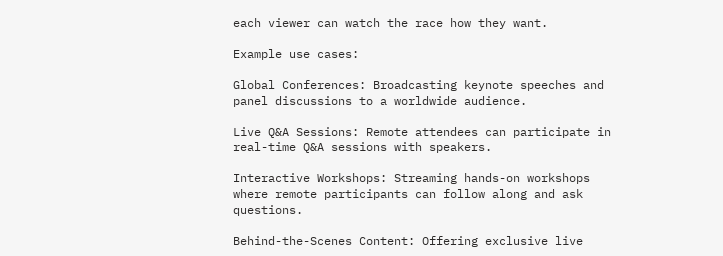each viewer can watch the race how they want.

Example use cases:

Global Conferences: Broadcasting keynote speeches and panel discussions to a worldwide audience.

Live Q&A Sessions: Remote attendees can participate in real-time Q&A sessions with speakers.

Interactive Workshops: Streaming hands-on workshops where remote participants can follow along and ask questions.

Behind-the-Scenes Content: Offering exclusive live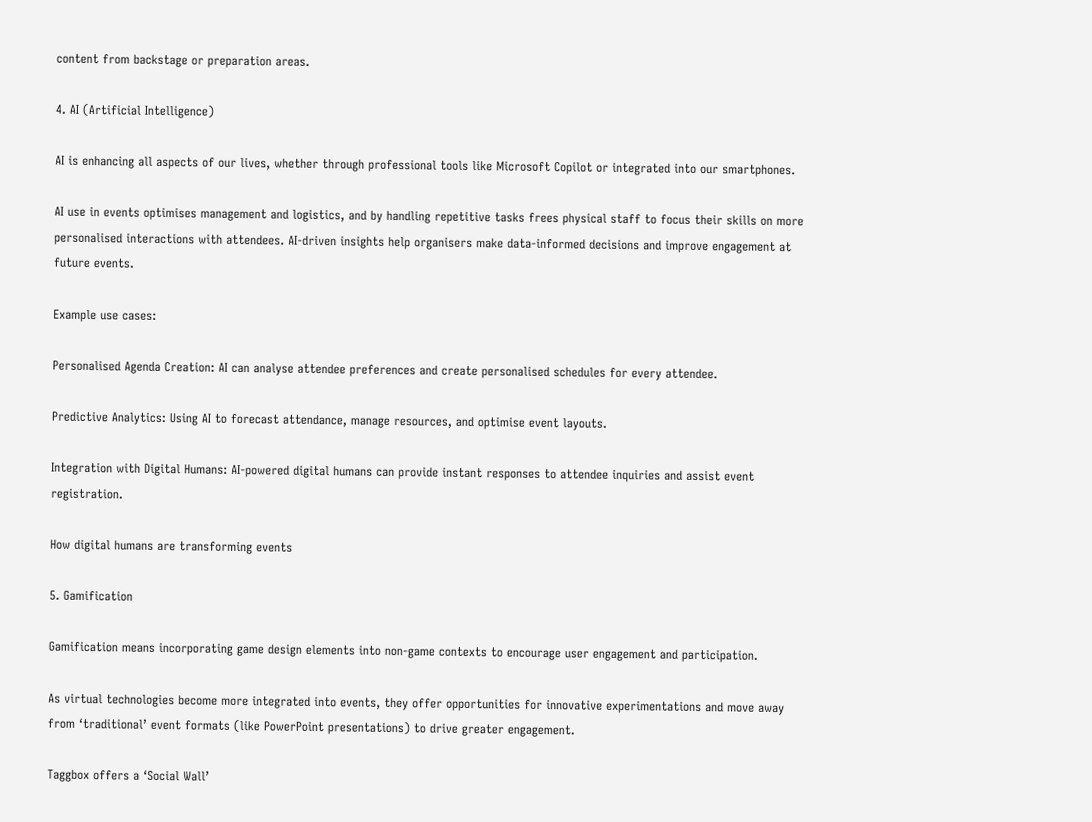content from backstage or preparation areas.

4. AI (Artificial Intelligence)

AI is enhancing all aspects of our lives, whether through professional tools like Microsoft Copilot or integrated into our smartphones.

AI use in events optimises management and logistics, and by handling repetitive tasks frees physical staff to focus their skills on more personalised interactions with attendees. AI-driven insights help organisers make data-informed decisions and improve engagement at future events.

Example use cases:

Personalised Agenda Creation: AI can analyse attendee preferences and create personalised schedules for every attendee.

Predictive Analytics: Using AI to forecast attendance, manage resources, and optimise event layouts.

Integration with Digital Humans: AI-powered digital humans can provide instant responses to attendee inquiries and assist event registration.

How digital humans are transforming events

5. Gamification

Gamification means incorporating game design elements into non-game contexts to encourage user engagement and participation.

As virtual technologies become more integrated into events, they offer opportunities for innovative experimentations and move away from ‘traditional’ event formats (like PowerPoint presentations) to drive greater engagement.

Taggbox offers a ‘Social Wall’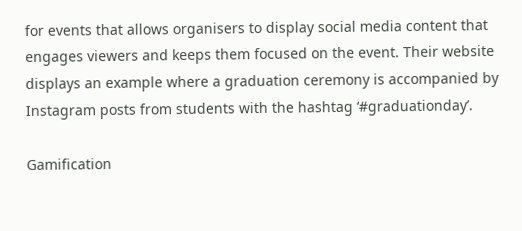for events that allows organisers to display social media content that engages viewers and keeps them focused on the event. Their website displays an example where a graduation ceremony is accompanied by Instagram posts from students with the hashtag ‘#graduationday’.

Gamification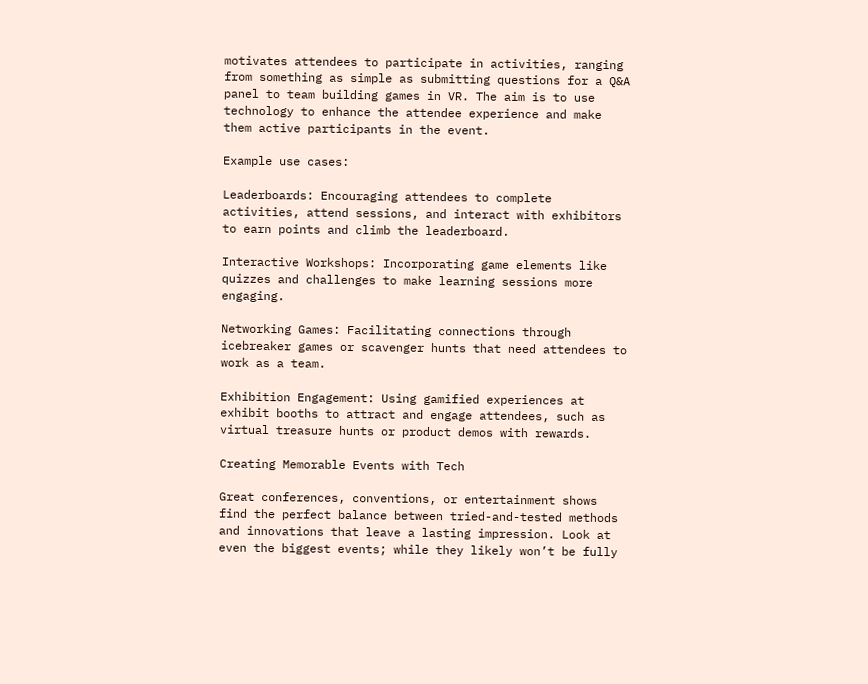motivates attendees to participate in activities, ranging from something as simple as submitting questions for a Q&A panel to team building games in VR. The aim is to use technology to enhance the attendee experience and make them active participants in the event.

Example use cases:

Leaderboards: Encouraging attendees to complete activities, attend sessions, and interact with exhibitors to earn points and climb the leaderboard.

Interactive Workshops: Incorporating game elements like quizzes and challenges to make learning sessions more engaging.

Networking Games: Facilitating connections through icebreaker games or scavenger hunts that need attendees to work as a team.

Exhibition Engagement: Using gamified experiences at exhibit booths to attract and engage attendees, such as virtual treasure hunts or product demos with rewards.

Creating Memorable Events with Tech

Great conferences, conventions, or entertainment shows find the perfect balance between tried-and-tested methods and innovations that leave a lasting impression. Look at even the biggest events; while they likely won’t be fully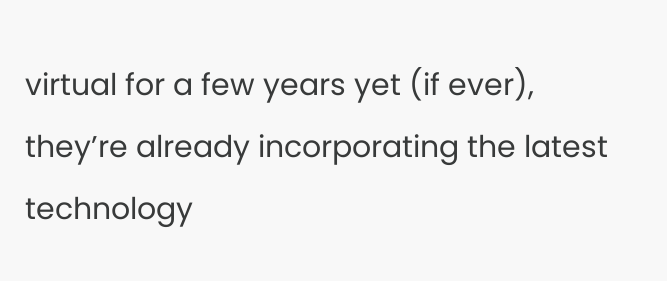virtual for a few years yet (if ever), they’re already incorporating the latest technology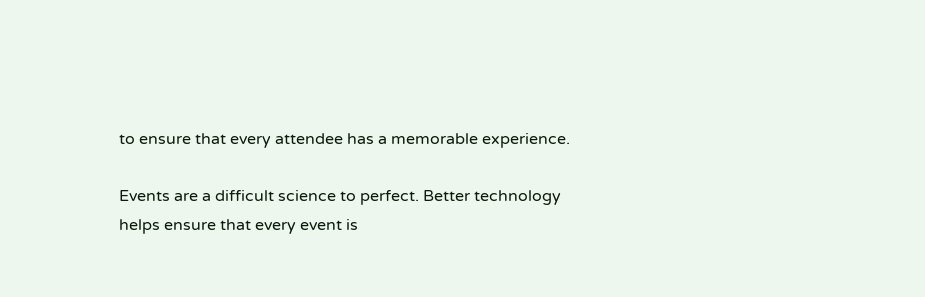to ensure that every attendee has a memorable experience.

Events are a difficult science to perfect. Better technology helps ensure that every event is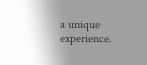a unique experience.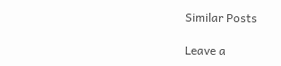Similar Posts

Leave a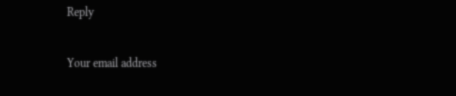Reply

Your email address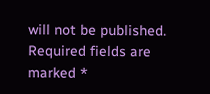will not be published. Required fields are marked *